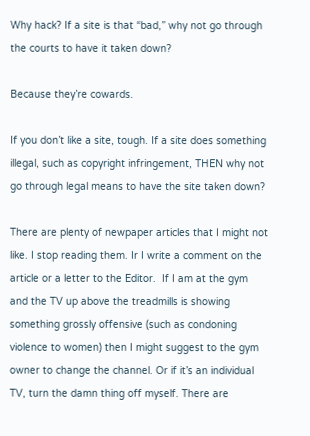Why hack? If a site is that “bad,” why not go through the courts to have it taken down?

Because they’re cowards.

If you don’t like a site, tough. If a site does something illegal, such as copyright infringement, THEN why not go through legal means to have the site taken down?

There are plenty of newpaper articles that I might not like. I stop reading them. Ir I write a comment on the article or a letter to the Editor.  If I am at the gym and the TV up above the treadmills is showing something grossly offensive (such as condoning violence to women) then I might suggest to the gym owner to change the channel. Or if it’s an individual TV, turn the damn thing off myself. There are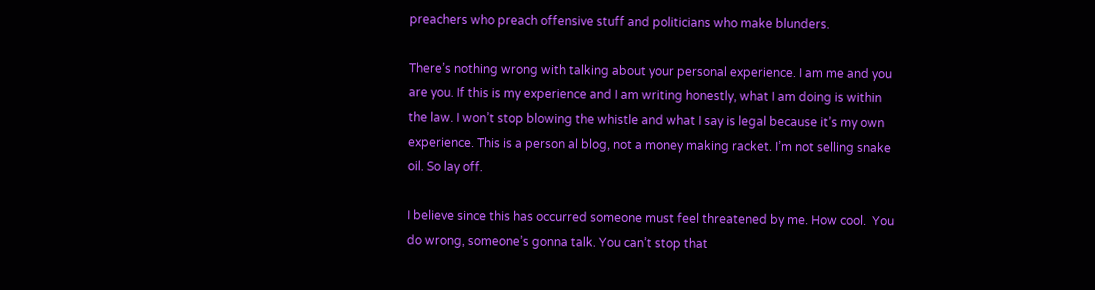preachers who preach offensive stuff and politicians who make blunders.

There’s nothing wrong with talking about your personal experience. I am me and you are you. If this is my experience and I am writing honestly, what I am doing is within the law. I won’t stop blowing the whistle and what I say is legal because it’s my own experience. This is a person al blog, not a money making racket. I’m not selling snake oil. So lay off.

I believe since this has occurred someone must feel threatened by me. How cool.  You do wrong, someone’s gonna talk. You can’t stop that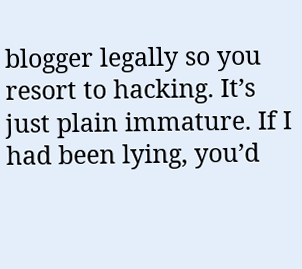blogger legally so you resort to hacking. It’s just plain immature. If I had been lying, you’d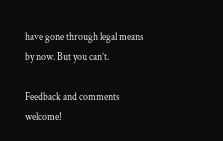have gone through legal means by now. But you can’t.

Feedback and comments welcome!